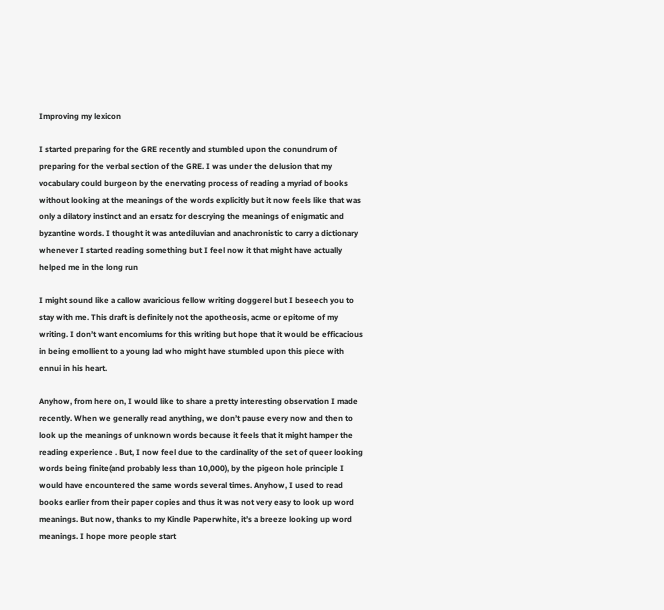Improving my lexicon

I started preparing for the GRE recently and stumbled upon the conundrum of preparing for the verbal section of the GRE. I was under the delusion that my vocabulary could burgeon by the enervating process of reading a myriad of books without looking at the meanings of the words explicitly but it now feels like that was only a dilatory instinct and an ersatz for descrying the meanings of enigmatic and byzantine words. I thought it was antediluvian and anachronistic to carry a dictionary whenever I started reading something but I feel now it that might have actually helped me in the long run

I might sound like a callow avaricious fellow writing doggerel but I beseech you to stay with me. This draft is definitely not the apotheosis, acme or epitome of my writing. I don’t want encomiums for this writing but hope that it would be efficacious in being emollient to a young lad who might have stumbled upon this piece with ennui in his heart.

Anyhow, from here on, I would like to share a pretty interesting observation I made recently. When we generally read anything, we don’t pause every now and then to look up the meanings of unknown words because it feels that it might hamper the reading experience . But, I now feel due to the cardinality of the set of queer looking words being finite(and probably less than 10,000), by the pigeon hole principle I would have encountered the same words several times. Anyhow, I used to read books earlier from their paper copies and thus it was not very easy to look up word meanings. But now, thanks to my Kindle Paperwhite, it’s a breeze looking up word meanings. I hope more people start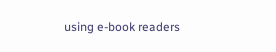using e-book readers